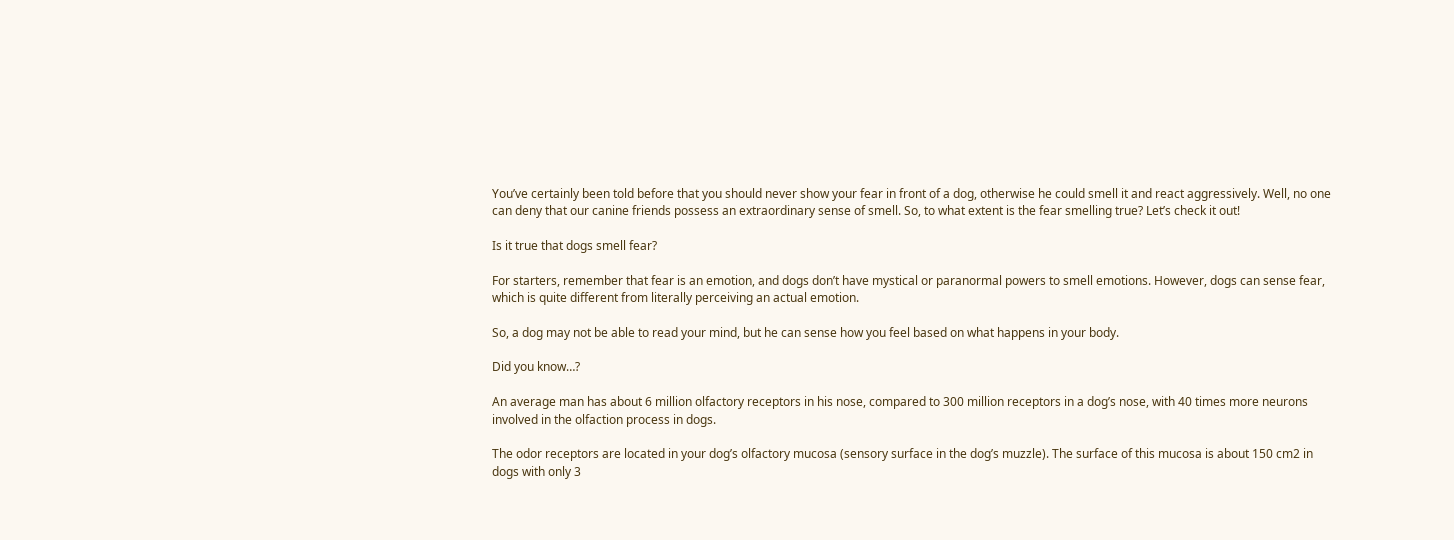You’ve certainly been told before that you should never show your fear in front of a dog, otherwise he could smell it and react aggressively. Well, no one can deny that our canine friends possess an extraordinary sense of smell. So, to what extent is the fear smelling true? Let’s check it out!

Is it true that dogs smell fear?

For starters, remember that fear is an emotion, and dogs don’t have mystical or paranormal powers to smell emotions. However, dogs can sense fear, which is quite different from literally perceiving an actual emotion.

So, a dog may not be able to read your mind, but he can sense how you feel based on what happens in your body.

Did you know…?

An average man has about 6 million olfactory receptors in his nose, compared to 300 million receptors in a dog’s nose, with 40 times more neurons involved in the olfaction process in dogs.

The odor receptors are located in your dog’s olfactory mucosa (sensory surface in the dog’s muzzle). The surface of this mucosa is about 150 cm2 in dogs with only 3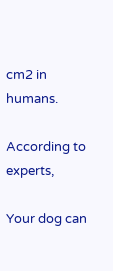cm2 in humans.

According to experts,

Your dog can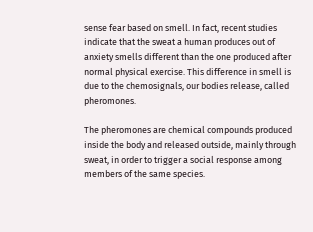sense fear based on smell. In fact, recent studies indicate that the sweat a human produces out of anxiety smells different than the one produced after normal physical exercise. This difference in smell is due to the chemosignals, our bodies release, called pheromones.

The pheromones are chemical compounds produced inside the body and released outside, mainly through sweat, in order to trigger a social response among members of the same species.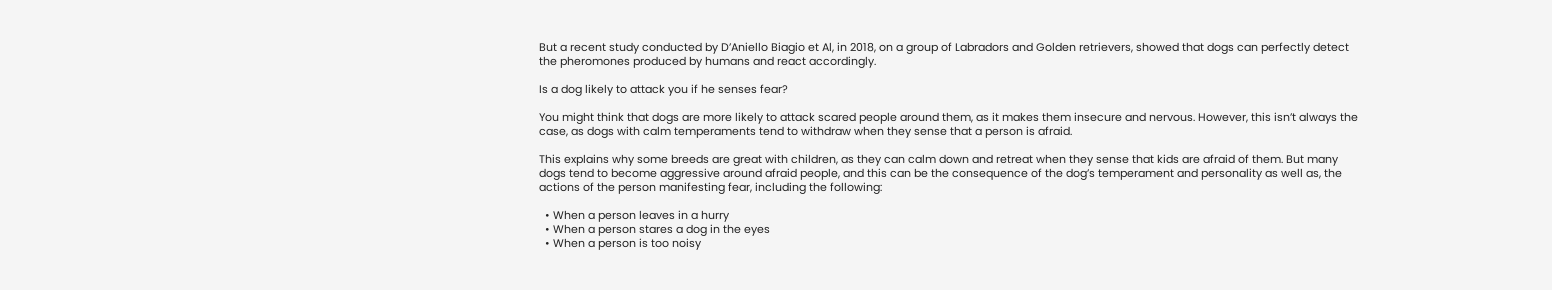But a recent study conducted by D’Aniello Biagio et Al, in 2018, on a group of Labradors and Golden retrievers, showed that dogs can perfectly detect the pheromones produced by humans and react accordingly.

Is a dog likely to attack you if he senses fear?

You might think that dogs are more likely to attack scared people around them, as it makes them insecure and nervous. However, this isn’t always the case, as dogs with calm temperaments tend to withdraw when they sense that a person is afraid.

This explains why some breeds are great with children, as they can calm down and retreat when they sense that kids are afraid of them. But many dogs tend to become aggressive around afraid people, and this can be the consequence of the dog’s temperament and personality as well as, the actions of the person manifesting fear, including the following:

  • When a person leaves in a hurry
  • When a person stares a dog in the eyes
  • When a person is too noisy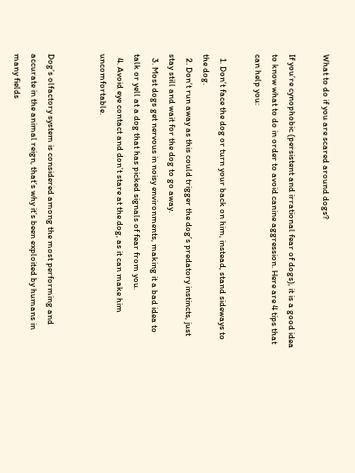What to do if you are scared around dogs?

If you’re cynophobic (persistent and irrational fear of dogs), it is a good idea to know what to do in order to avoid canine aggression. Here are 4 tips that can help you:

  1. Don’t face the dog or turn your back on him, instead, stand sideways to the dog.
  2. Don’t run away as this could trigger the dog’s predatory instincts, just stay still and wait for the dog to go away.
  3. Most dogs get nervous in noisy environments, making it a bad idea to talk or yell at a dog that has picked signals of fear from you.
  4. Avoid eye contact and don’t stare at the dog, as it can make him uncomfortable.


Dog’s olfactory system is considered among the most performing and accurate in the animal reign, that’s why it’s been exploited by humans in many fields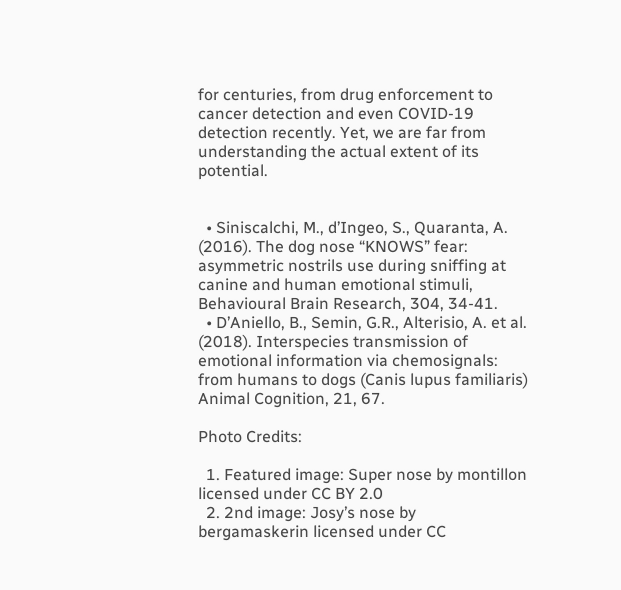for centuries, from drug enforcement to cancer detection and even COVID-19 detection recently. Yet, we are far from understanding the actual extent of its potential.


  • Siniscalchi, M., d’Ingeo, S., Quaranta, A. (2016). The dog nose “KNOWS” fear: asymmetric nostrils use during sniffing at canine and human emotional stimuli, Behavioural Brain Research, 304, 34-41.
  • D’Aniello, B., Semin, G.R., Alterisio, A. et al. (2018). Interspecies transmission of emotional information via chemosignals: from humans to dogs (Canis lupus familiaris) Animal Cognition, 21, 67.

Photo Credits:

  1. Featured image: Super nose by montillon licensed under CC BY 2.0
  2. 2nd image: Josy’s nose by bergamaskerin licensed under CC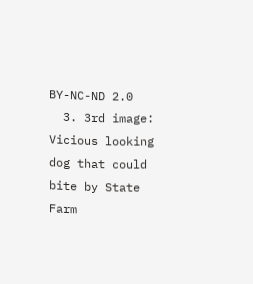BY-NC-ND 2.0
  3. 3rd image: Vicious looking dog that could bite by State Farm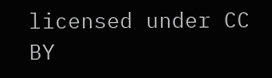licensed under CC BY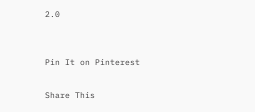2.0


Pin It on Pinterest

Share This